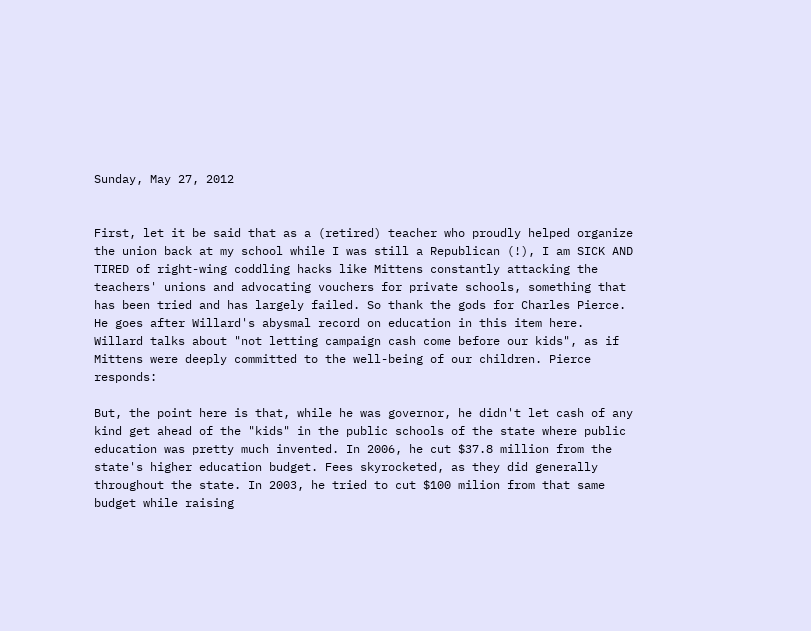Sunday, May 27, 2012


First, let it be said that as a (retired) teacher who proudly helped organize the union back at my school while I was still a Republican (!), I am SICK AND TIRED of right-wing coddling hacks like Mittens constantly attacking the teachers' unions and advocating vouchers for private schools, something that has been tried and has largely failed. So thank the gods for Charles Pierce. He goes after Willard's abysmal record on education in this item here. Willard talks about "not letting campaign cash come before our kids", as if Mittens were deeply committed to the well-being of our children. Pierce responds:

But, the point here is that, while he was governor, he didn't let cash of any kind get ahead of the "kids" in the public schools of the state where public education was pretty much invented. In 2006, he cut $37.8 million from the state's higher education budget. Fees skyrocketed, as they did generally throughout the state. In 2003, he tried to cut $100 milion from that same budget while raising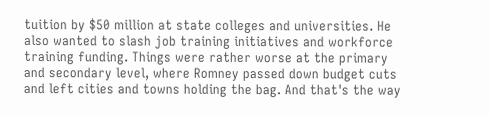tuition by $50 million at state colleges and universities. He also wanted to slash job training initiatives and workforce training funding. Things were rather worse at the primary and secondary level, where Romney passed down budget cuts and left cities and towns holding the bag. And that's the way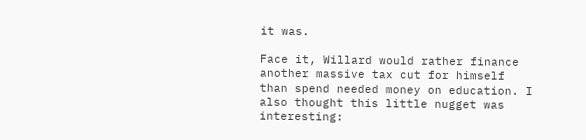it was.

Face it, Willard would rather finance another massive tax cut for himself than spend needed money on education. I also thought this little nugget was interesting: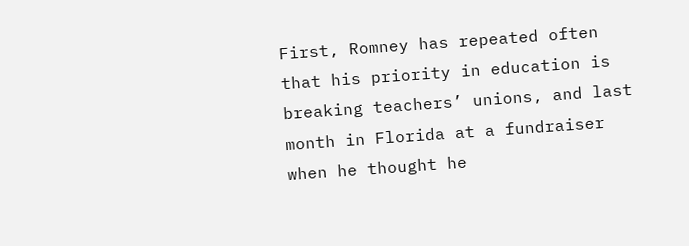First, Romney has repeated often that his priority in education is breaking teachers’ unions, and last month in Florida at a fundraiser when he thought he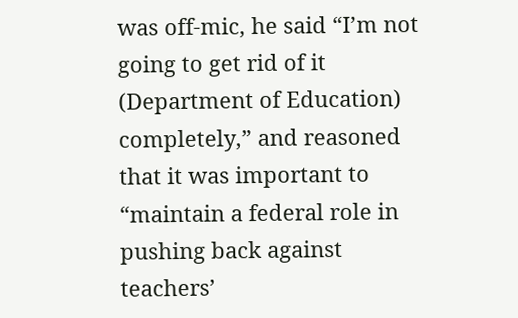was off-mic, he said “I’m not going to get rid of it (Department of Education) completely,” and reasoned that it was important to “maintain a federal role in pushing back against teachers’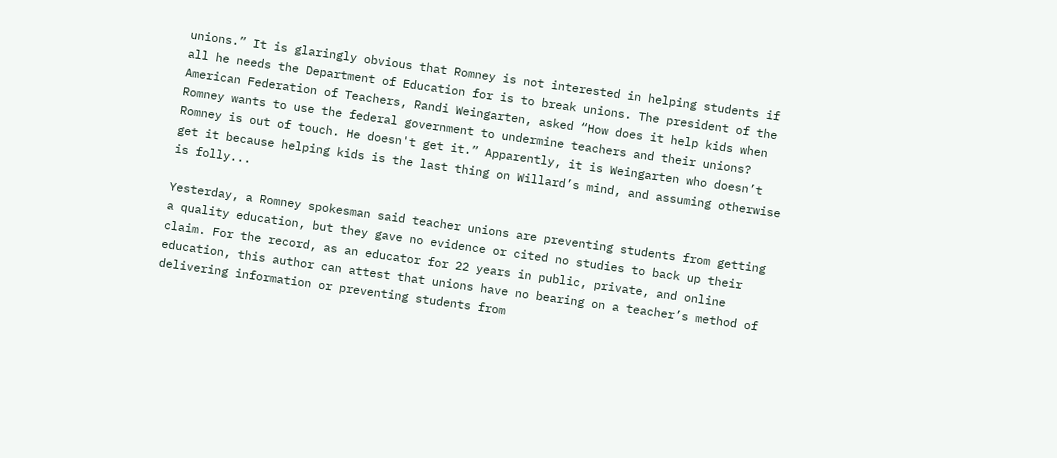unions.” It is glaringly obvious that Romney is not interested in helping students if all he needs the Department of Education for is to break unions. The president of the American Federation of Teachers, Randi Weingarten, asked “How does it help kids when Romney wants to use the federal government to undermine teachers and their unions? Romney is out of touch. He doesn't get it.” Apparently, it is Weingarten who doesn’t get it because helping kids is the last thing on Willard’s mind, and assuming otherwise is folly...

Yesterday, a Romney spokesman said teacher unions are preventing students from getting a quality education, but they gave no evidence or cited no studies to back up their claim. For the record, as an educator for 22 years in public, private, and online education, this author can attest that unions have no bearing on a teacher’s method of delivering information or preventing students from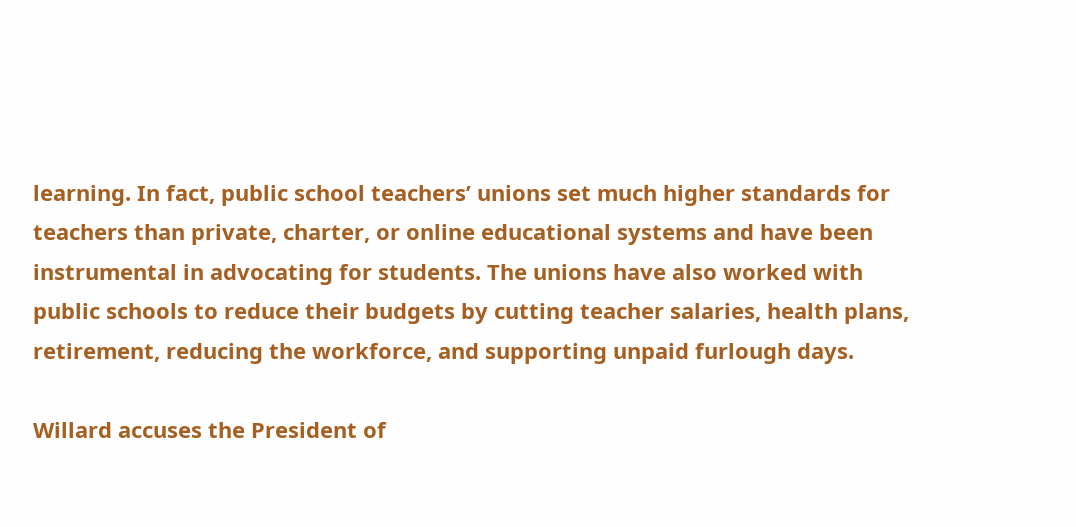learning. In fact, public school teachers’ unions set much higher standards for teachers than private, charter, or online educational systems and have been instrumental in advocating for students. The unions have also worked with public schools to reduce their budgets by cutting teacher salaries, health plans, retirement, reducing the workforce, and supporting unpaid furlough days.

Willard accuses the President of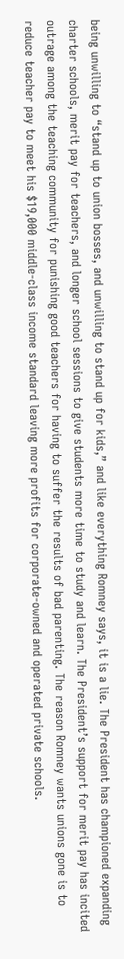being unwilling to “stand up to union bosses, and unwilling to stand up for kids,” and like everything Romney says, it is a lie. The President has championed expanding charter schools, merit pay for teachers, and longer school sessions to give students more time to study and learn. The President’s support for merit pay has incited outrage among the teaching community for punishing good teachers for having to suffer the results of bad parenting. The reason Romney wants unions gone is to reduce teacher pay to meet his $19,000 middle-class income standard leaving more profits for corporate-owned and operated private schools.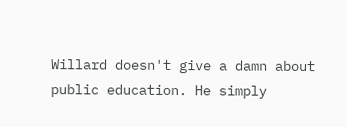Willard doesn't give a damn about public education. He simply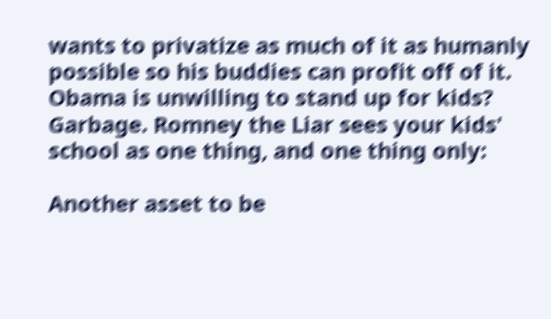wants to privatize as much of it as humanly possible so his buddies can profit off of it. Obama is unwilling to stand up for kids? Garbage. Romney the Liar sees your kids' school as one thing, and one thing only:

Another asset to be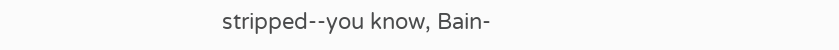stripped--you know, Bain-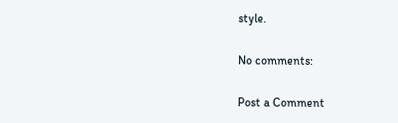style.

No comments:

Post a Comment